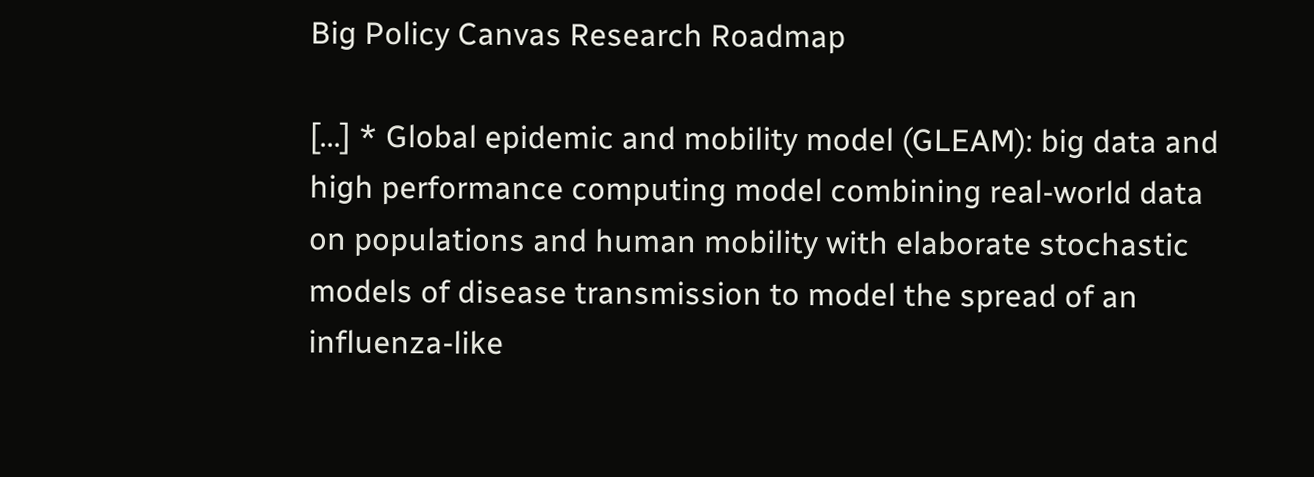Big Policy Canvas Research Roadmap

[...] * Global epidemic and mobility model (GLEAM): big data and high performance computing model combining real-world data on populations and human mobility with elaborate stochastic models of disease transmission to model the spread of an influenza-like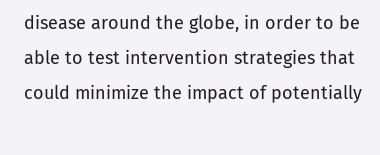disease around the globe, in order to be able to test intervention strategies that could minimize the impact of potentially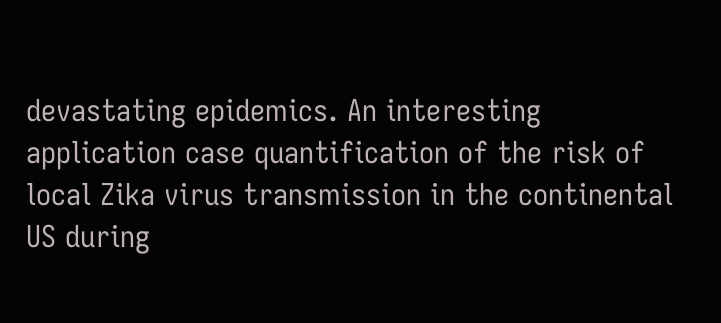devastating epidemics. An interesting application case quantification of the risk of local Zika virus transmission in the continental US during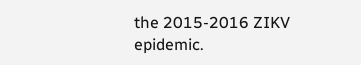the 2015-2016 ZIKV epidemic.